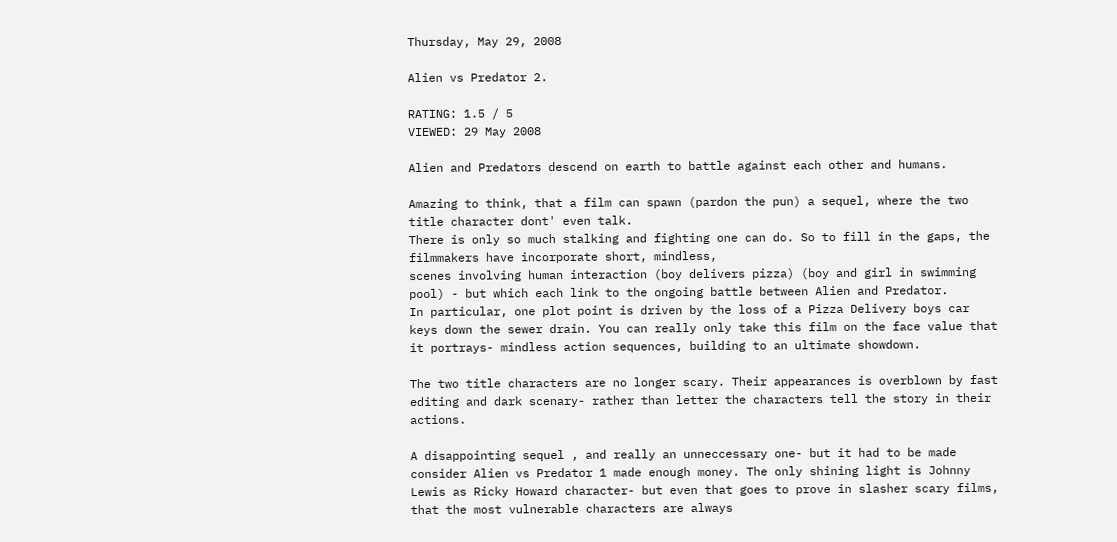Thursday, May 29, 2008

Alien vs Predator 2.

RATING: 1.5 / 5
VIEWED: 29 May 2008

Alien and Predators descend on earth to battle against each other and humans.

Amazing to think, that a film can spawn (pardon the pun) a sequel, where the two title character dont' even talk.
There is only so much stalking and fighting one can do. So to fill in the gaps, the filmmakers have incorporate short, mindless,
scenes involving human interaction (boy delivers pizza) (boy and girl in swimming pool) - but which each link to the ongoing battle between Alien and Predator.
In particular, one plot point is driven by the loss of a Pizza Delivery boys car keys down the sewer drain. You can really only take this film on the face value that it portrays- mindless action sequences, building to an ultimate showdown.

The two title characters are no longer scary. Their appearances is overblown by fast editing and dark scenary- rather than letter the characters tell the story in their actions.

A disappointing sequel , and really an unneccessary one- but it had to be made consider Alien vs Predator 1 made enough money. The only shining light is Johnny Lewis as Ricky Howard character- but even that goes to prove in slasher scary films, that the most vulnerable characters are always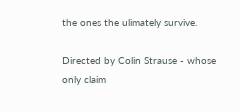the ones the ulimately survive.

Directed by Colin Strause - whose only claim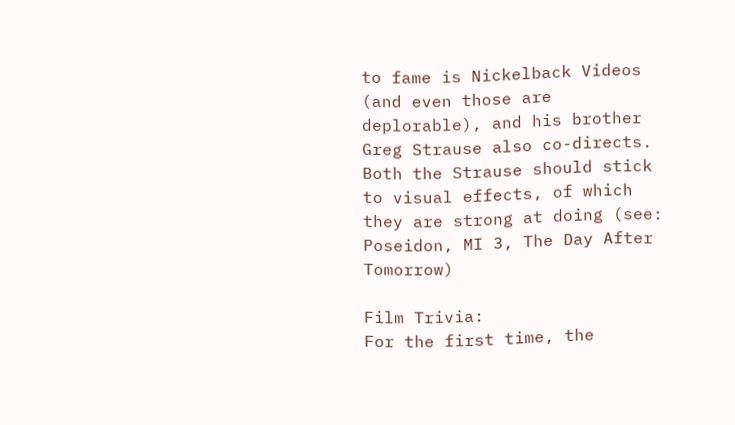to fame is Nickelback Videos (and even those are deplorable), and his brother Greg Strause also co-directs. Both the Strause should stick to visual effects, of which they are strong at doing (see: Poseidon, MI 3, The Day After Tomorrow)

Film Trivia:
For the first time, the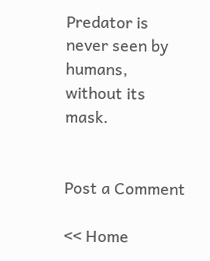Predator is never seen by humans, without its mask.


Post a Comment

<< Home